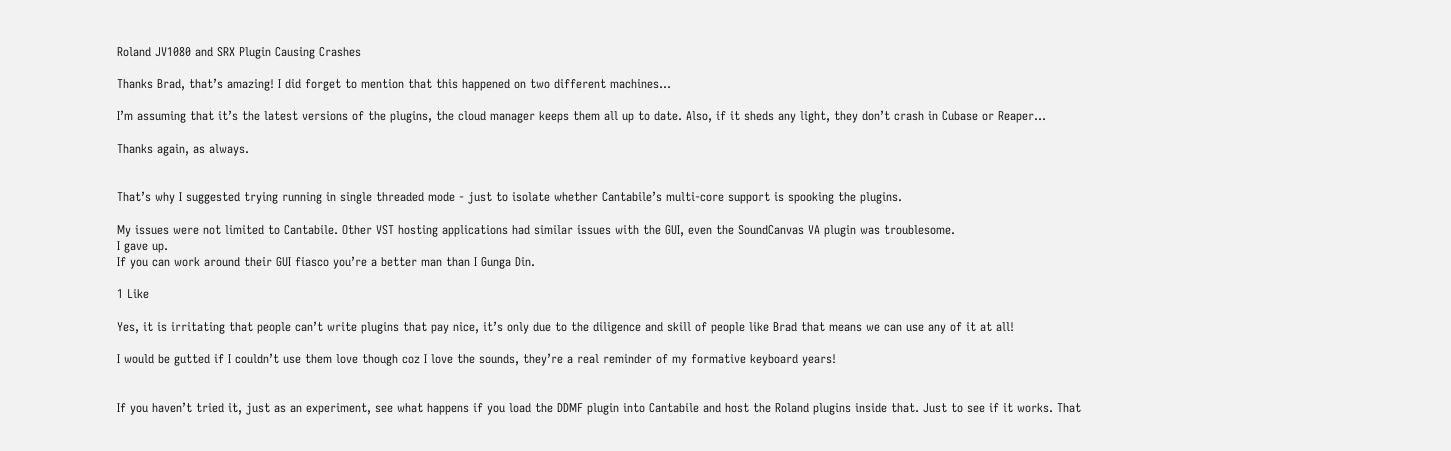Roland JV1080 and SRX Plugin Causing Crashes

Thanks Brad, that’s amazing! I did forget to mention that this happened on two different machines…

I’m assuming that it’s the latest versions of the plugins, the cloud manager keeps them all up to date. Also, if it sheds any light, they don’t crash in Cubase or Reaper…

Thanks again, as always.


That’s why I suggested trying running in single threaded mode - just to isolate whether Cantabile’s multi-core support is spooking the plugins.

My issues were not limited to Cantabile. Other VST hosting applications had similar issues with the GUI, even the SoundCanvas VA plugin was troublesome.
I gave up.
If you can work around their GUI fiasco you’re a better man than I Gunga Din.

1 Like

Yes, it is irritating that people can’t write plugins that pay nice, it’s only due to the diligence and skill of people like Brad that means we can use any of it at all!

I would be gutted if I couldn’t use them love though coz I love the sounds, they’re a real reminder of my formative keyboard years!


If you haven’t tried it, just as an experiment, see what happens if you load the DDMF plugin into Cantabile and host the Roland plugins inside that. Just to see if it works. That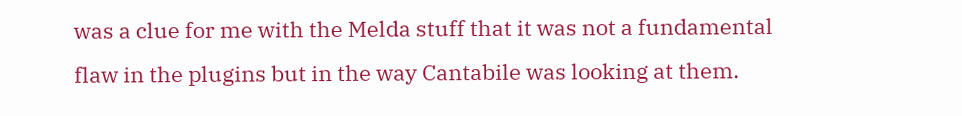was a clue for me with the Melda stuff that it was not a fundamental flaw in the plugins but in the way Cantabile was looking at them.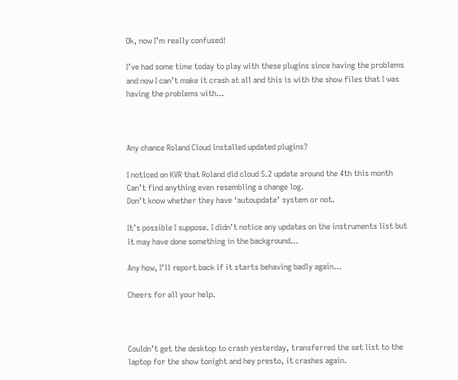Ok, now I’m really confused!

I’ve had some time today to play with these plugins since having the problems and now I can’t make it crash at all and this is with the show files that I was having the problems with…



Any chance Roland Cloud installed updated plugins?

I noticed on KVR that Roland did cloud 5.2 update around the 4th this month
Can’t find anything even resembling a change log.
Don’t know whether they have ‘autoupdate’ system or not.

It’s possible I suppose. I didn’t notice any updates on the instruments list but it may have done something in the background…

Any how, I’ll report back if it starts behaving badly again…

Cheers for all your help.



Couldn’t get the desktop to crash yesterday, transferred the set list to the laptop for the show tonight and hey presto, it crashes again.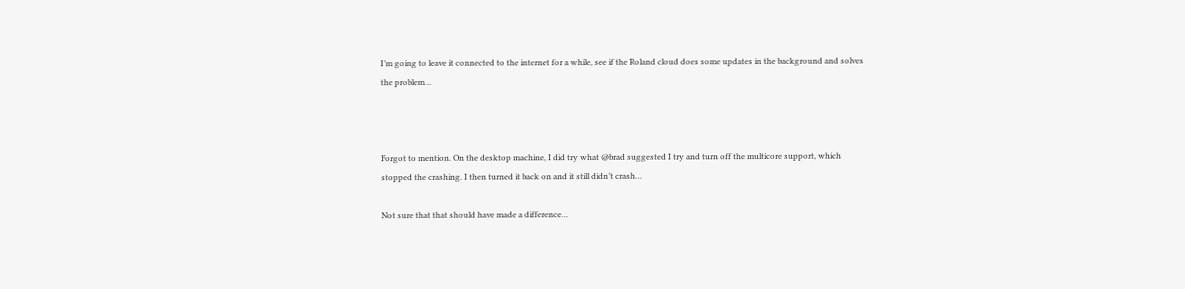I’m going to leave it connected to the internet for a while, see if the Roland cloud does some updates in the background and solves the problem…



Forgot to mention. On the desktop machine, I did try what @brad suggested I try and turn off the multicore support, which stopped the crashing. I then turned it back on and it still didn’t crash…

Not sure that that should have made a difference…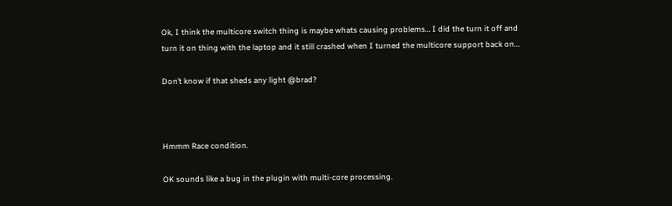Ok, I think the multicore switch thing is maybe whats causing problems… I did the turn it off and turn it on thing with the laptop and it still crashed when I turned the multicore support back on…

Don’t know if that sheds any light @brad?



Hmmm Race condition.

OK sounds like a bug in the plugin with multi-core processing.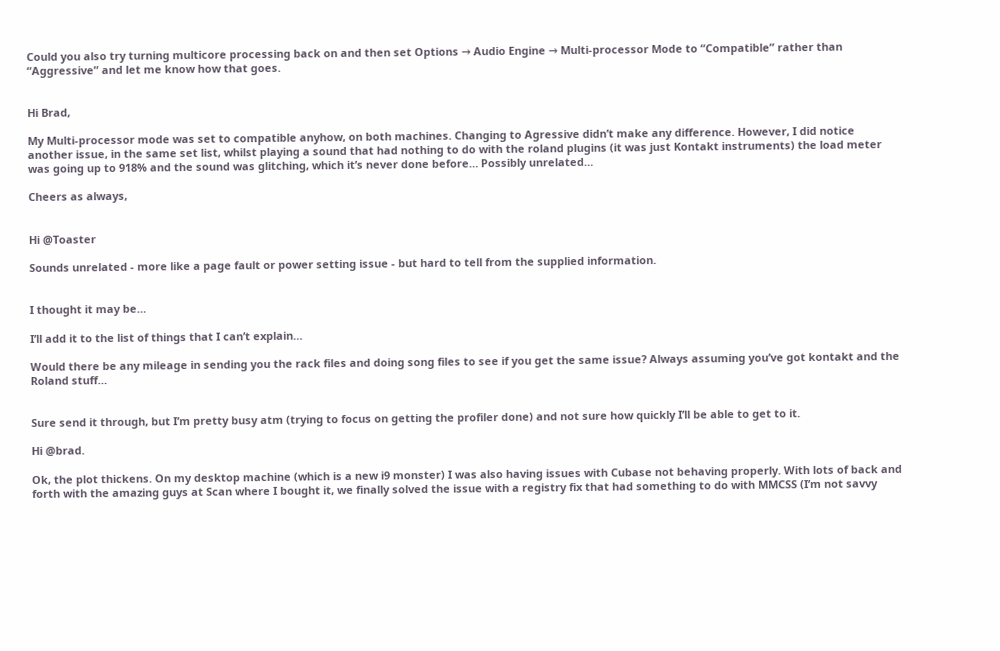Could you also try turning multicore processing back on and then set Options → Audio Engine → Multi-processor Mode to “Compatible” rather than “Aggressive” and let me know how that goes.


Hi Brad,

My Multi-processor mode was set to compatible anyhow, on both machines. Changing to Agressive didn’t make any difference. However, I did notice another issue, in the same set list, whilst playing a sound that had nothing to do with the roland plugins (it was just Kontakt instruments) the load meter was going up to 918% and the sound was glitching, which it’s never done before… Possibly unrelated…

Cheers as always,


Hi @Toaster

Sounds unrelated - more like a page fault or power setting issue - but hard to tell from the supplied information.


I thought it may be…

I’ll add it to the list of things that I can’t explain…

Would there be any mileage in sending you the rack files and doing song files to see if you get the same issue? Always assuming you’ve got kontakt and the Roland stuff…


Sure send it through, but I’m pretty busy atm (trying to focus on getting the profiler done) and not sure how quickly I’ll be able to get to it.

Hi @brad.

Ok, the plot thickens. On my desktop machine (which is a new i9 monster) I was also having issues with Cubase not behaving properly. With lots of back and forth with the amazing guys at Scan where I bought it, we finally solved the issue with a registry fix that had something to do with MMCSS (I’m not savvy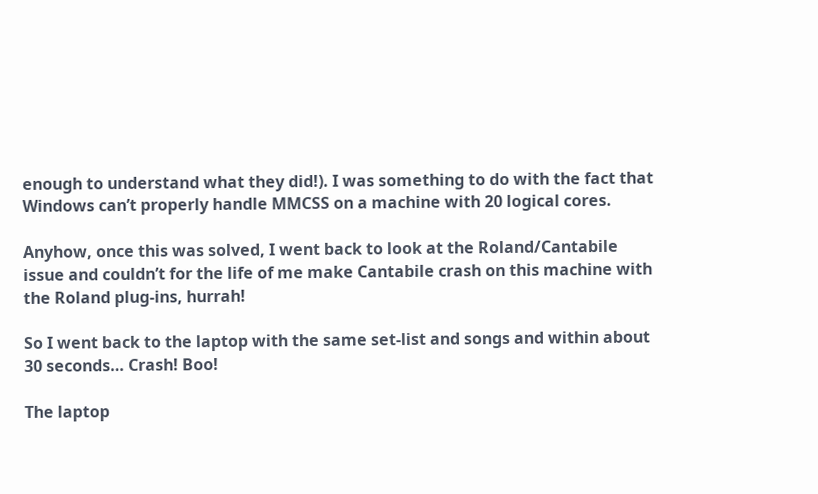enough to understand what they did!). I was something to do with the fact that Windows can’t properly handle MMCSS on a machine with 20 logical cores.

Anyhow, once this was solved, I went back to look at the Roland/Cantabile issue and couldn’t for the life of me make Cantabile crash on this machine with the Roland plug-ins, hurrah!

So I went back to the laptop with the same set-list and songs and within about 30 seconds… Crash! Boo!

The laptop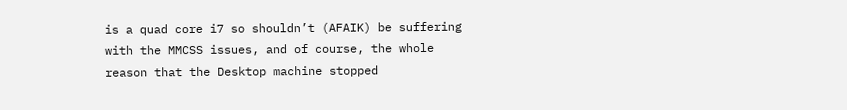is a quad core i7 so shouldn’t (AFAIK) be suffering with the MMCSS issues, and of course, the whole reason that the Desktop machine stopped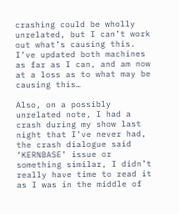crashing could be wholly unrelated, but I can’t work out what’s causing this. I’ve updated both machines as far as I can, and am now at a loss as to what may be causing this…

Also, on a possibly unrelated note, I had a crash during my show last night that I’ve never had, the crash dialogue said ‘KERNBASE’ issue or something similar, I didn’t really have time to read it as I was in the middle of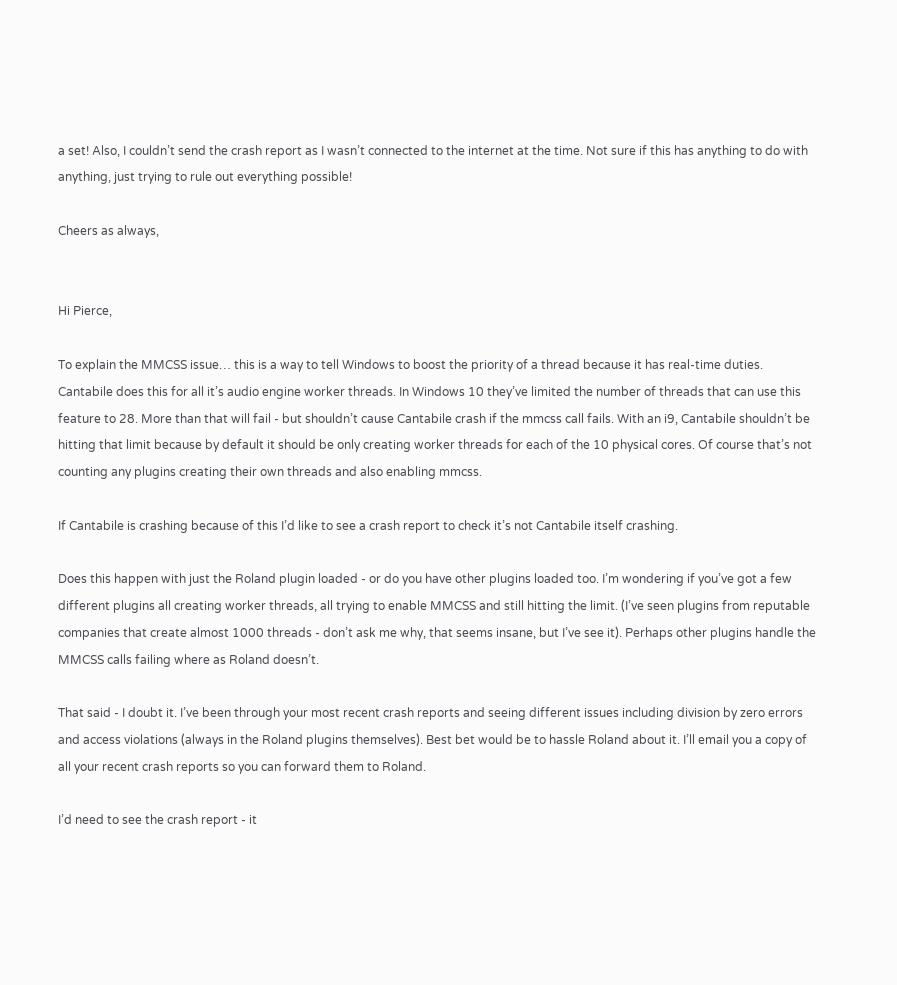a set! Also, I couldn’t send the crash report as I wasn’t connected to the internet at the time. Not sure if this has anything to do with anything, just trying to rule out everything possible!

Cheers as always,


Hi Pierce,

To explain the MMCSS issue… this is a way to tell Windows to boost the priority of a thread because it has real-time duties. Cantabile does this for all it’s audio engine worker threads. In Windows 10 they’ve limited the number of threads that can use this feature to 28. More than that will fail - but shouldn’t cause Cantabile crash if the mmcss call fails. With an i9, Cantabile shouldn’t be hitting that limit because by default it should be only creating worker threads for each of the 10 physical cores. Of course that’s not counting any plugins creating their own threads and also enabling mmcss.

If Cantabile is crashing because of this I’d like to see a crash report to check it’s not Cantabile itself crashing.

Does this happen with just the Roland plugin loaded - or do you have other plugins loaded too. I’m wondering if you’ve got a few different plugins all creating worker threads, all trying to enable MMCSS and still hitting the limit. (I’ve seen plugins from reputable companies that create almost 1000 threads - don’t ask me why, that seems insane, but I’ve see it). Perhaps other plugins handle the MMCSS calls failing where as Roland doesn’t.

That said - I doubt it. I’ve been through your most recent crash reports and seeing different issues including division by zero errors and access violations (always in the Roland plugins themselves). Best bet would be to hassle Roland about it. I’ll email you a copy of all your recent crash reports so you can forward them to Roland.

I’d need to see the crash report - it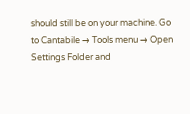should still be on your machine. Go to Cantabile → Tools menu → Open Settings Folder and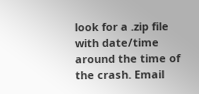look for a .zip file with date/time around the time of the crash. Email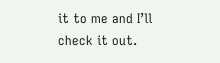it to me and I’ll check it out.